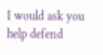I would ask you help defend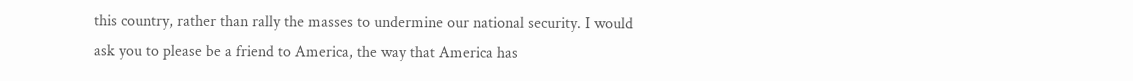this country, rather than rally the masses to undermine our national security. I would ask you to please be a friend to America, the way that America has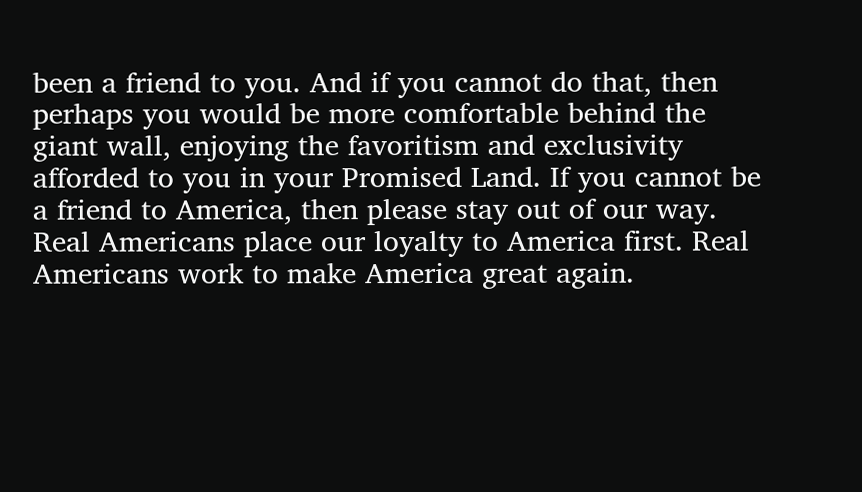been a friend to you. And if you cannot do that, then perhaps you would be more comfortable behind the giant wall, enjoying the favoritism and exclusivity afforded to you in your Promised Land. If you cannot be a friend to America, then please stay out of our way. Real Americans place our loyalty to America first. Real Americans work to make America great again.